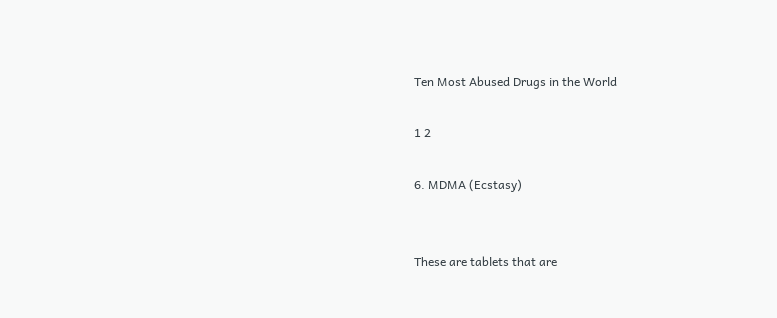Ten Most Abused Drugs in the World

1 2

6. MDMA (Ecstasy)


These are tablets that are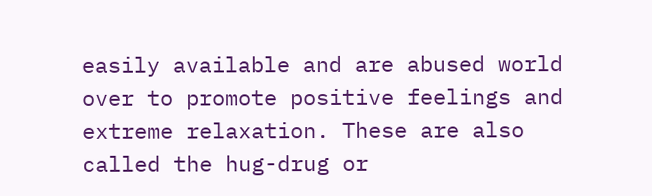easily available and are abused world over to promote positive feelings and extreme relaxation. These are also called the hug-drug or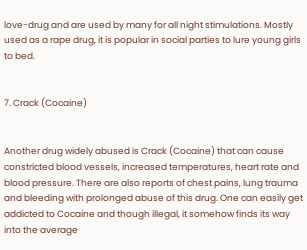love-drug and are used by many for all night stimulations. Mostly used as a rape drug, it is popular in social parties to lure young girls to bed.


7. Crack (Cocaine)


Another drug widely abused is Crack (Cocaine) that can cause constricted blood vessels, increased temperatures, heart rate and blood pressure. There are also reports of chest pains, lung trauma and bleeding with prolonged abuse of this drug. One can easily get addicted to Cocaine and though illegal, it somehow finds its way into the average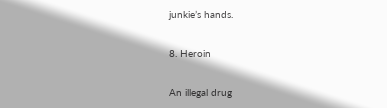junkie’s hands.


8. Heroin


An illegal drug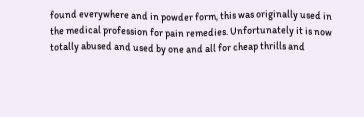found everywhere and in powder form, this was originally used in the medical profession for pain remedies. Unfortunately it is now totally abused and used by one and all for cheap thrills and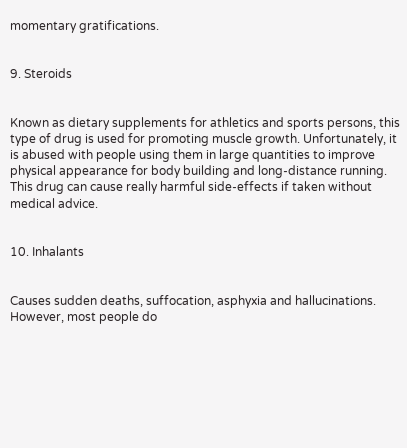momentary gratifications.


9. Steroids


Known as dietary supplements for athletics and sports persons, this type of drug is used for promoting muscle growth. Unfortunately, it is abused with people using them in large quantities to improve physical appearance for body building and long-distance running. This drug can cause really harmful side-effects if taken without medical advice.


10. Inhalants


Causes sudden deaths, suffocation, asphyxia and hallucinations. However, most people do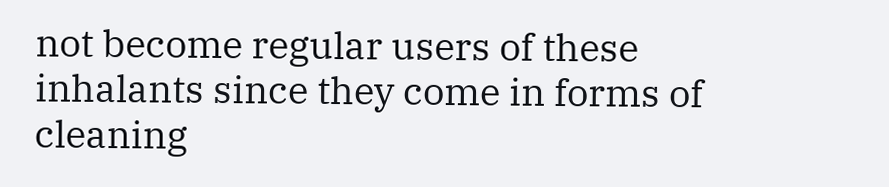not become regular users of these inhalants since they come in forms of cleaning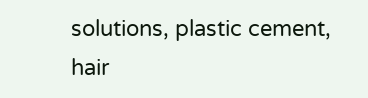solutions, plastic cement, hair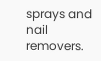sprays and nail removers.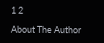1 2

About The Author